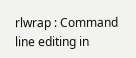rlwrap : Command line editing in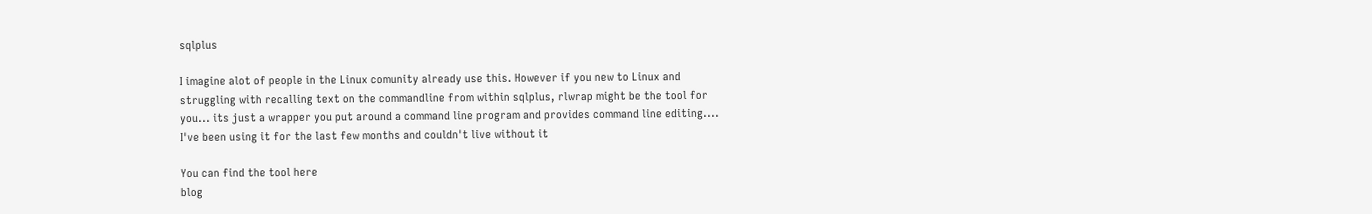sqlplus

I imagine alot of people in the Linux comunity already use this. However if you new to Linux and struggling with recalling text on the commandline from within sqlplus, rlwrap might be the tool for you... its just a wrapper you put around a command line program and provides command line editing.... I've been using it for the last few months and couldn't live without it

You can find the tool here
blog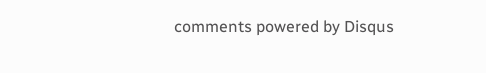comments powered by Disqus